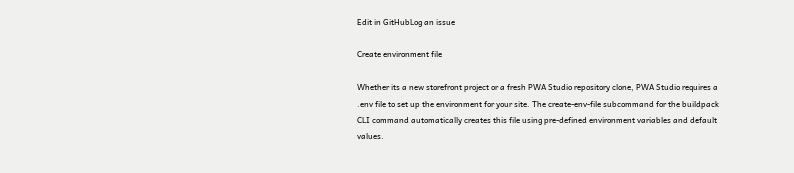Edit in GitHubLog an issue

Create environment file

Whether its a new storefront project or a fresh PWA Studio repository clone, PWA Studio requires a .env file to set up the environment for your site. The create-env-file subcommand for the buildpack CLI command automatically creates this file using pre-defined environment variables and default values.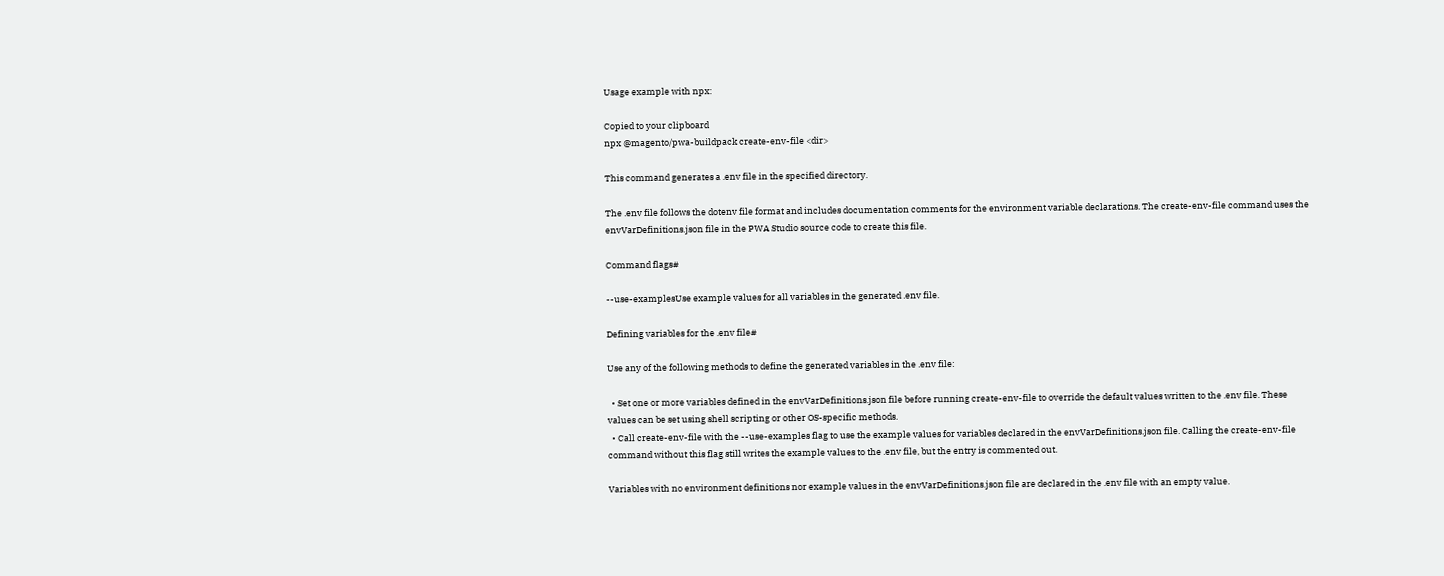Usage example with npx:

Copied to your clipboard
npx @magento/pwa-buildpack create-env-file <dir>

This command generates a .env file in the specified directory.

The .env file follows the dotenv file format and includes documentation comments for the environment variable declarations. The create-env-file command uses the envVarDefinitions.json file in the PWA Studio source code to create this file.

Command flags#

--use-examplesUse example values for all variables in the generated .env file.

Defining variables for the .env file#

Use any of the following methods to define the generated variables in the .env file:

  • Set one or more variables defined in the envVarDefinitions.json file before running create-env-file to override the default values written to the .env file. These values can be set using shell scripting or other OS-specific methods.
  • Call create-env-file with the --use-examples flag to use the example values for variables declared in the envVarDefinitions.json file. Calling the create-env-file command without this flag still writes the example values to the .env file, but the entry is commented out.

Variables with no environment definitions nor example values in the envVarDefinitions.json file are declared in the .env file with an empty value.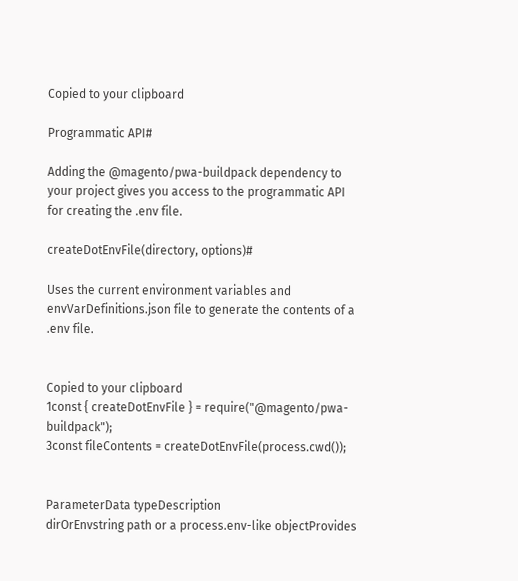Copied to your clipboard

Programmatic API#

Adding the @magento/pwa-buildpack dependency to your project gives you access to the programmatic API for creating the .env file.

createDotEnvFile(directory, options)#

Uses the current environment variables and envVarDefinitions.json file to generate the contents of a .env file.


Copied to your clipboard
1const { createDotEnvFile } = require("@magento/pwa-buildpack");
3const fileContents = createDotEnvFile(process.cwd());


ParameterData typeDescription
dirOrEnvstring path or a process.env-like objectProvides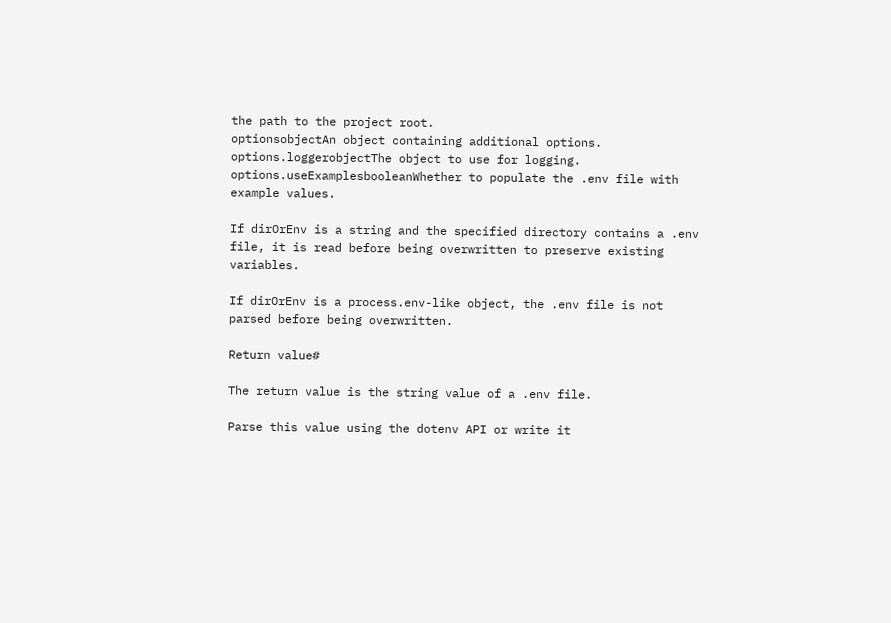the path to the project root.
optionsobjectAn object containing additional options.
options.loggerobjectThe object to use for logging.
options.useExamplesbooleanWhether to populate the .env file with example values.

If dirOrEnv is a string and the specified directory contains a .env file, it is read before being overwritten to preserve existing variables.

If dirOrEnv is a process.env-like object, the .env file is not parsed before being overwritten.

Return value#

The return value is the string value of a .env file.

Parse this value using the dotenv API or write it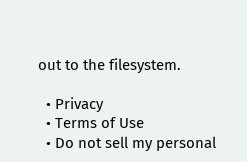out to the filesystem.

  • Privacy
  • Terms of Use
  • Do not sell my personal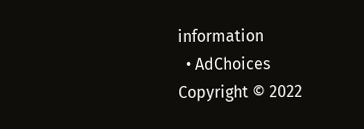information
  • AdChoices
Copyright © 2022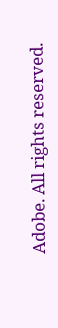Adobe. All rights reserved.